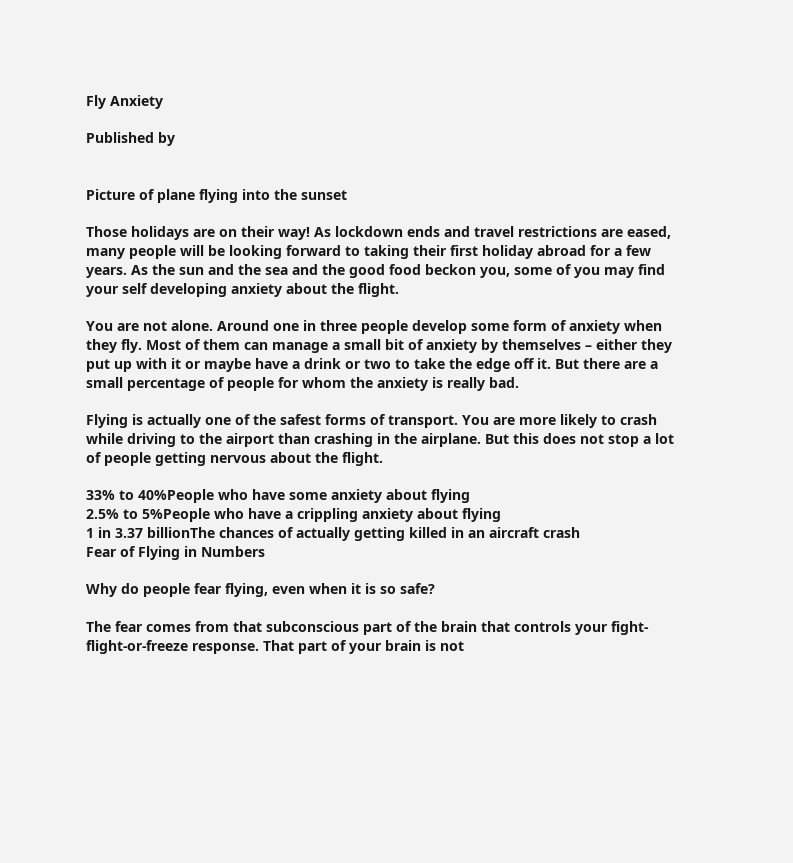Fly Anxiety

Published by


Picture of plane flying into the sunset

Those holidays are on their way! As lockdown ends and travel restrictions are eased, many people will be looking forward to taking their first holiday abroad for a few years. As the sun and the sea and the good food beckon you, some of you may find your self developing anxiety about the flight.

You are not alone. Around one in three people develop some form of anxiety when they fly. Most of them can manage a small bit of anxiety by themselves – either they put up with it or maybe have a drink or two to take the edge off it. But there are a small percentage of people for whom the anxiety is really bad.

Flying is actually one of the safest forms of transport. You are more likely to crash while driving to the airport than crashing in the airplane. But this does not stop a lot of people getting nervous about the flight.

33% to 40%People who have some anxiety about flying
2.5% to 5%People who have a crippling anxiety about flying
1 in 3.37 billionThe chances of actually getting killed in an aircraft crash
Fear of Flying in Numbers

Why do people fear flying, even when it is so safe?

The fear comes from that subconscious part of the brain that controls your fight-flight-or-freeze response. That part of your brain is not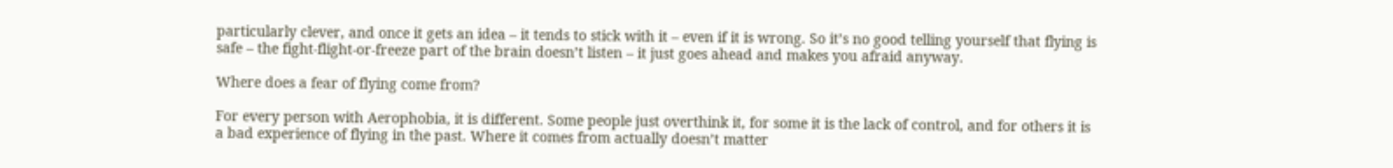particularly clever, and once it gets an idea – it tends to stick with it – even if it is wrong. So it’s no good telling yourself that flying is safe – the fight-flight-or-freeze part of the brain doesn’t listen – it just goes ahead and makes you afraid anyway.

Where does a fear of flying come from?

For every person with Aerophobia, it is different. Some people just overthink it, for some it is the lack of control, and for others it is a bad experience of flying in the past. Where it comes from actually doesn’t matter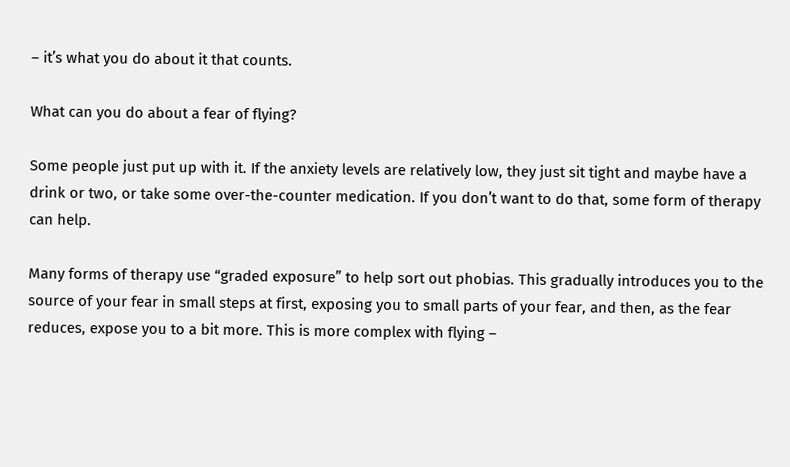– it’s what you do about it that counts.

What can you do about a fear of flying?

Some people just put up with it. If the anxiety levels are relatively low, they just sit tight and maybe have a drink or two, or take some over-the-counter medication. If you don’t want to do that, some form of therapy can help.

Many forms of therapy use “graded exposure” to help sort out phobias. This gradually introduces you to the source of your fear in small steps at first, exposing you to small parts of your fear, and then, as the fear reduces, expose you to a bit more. This is more complex with flying –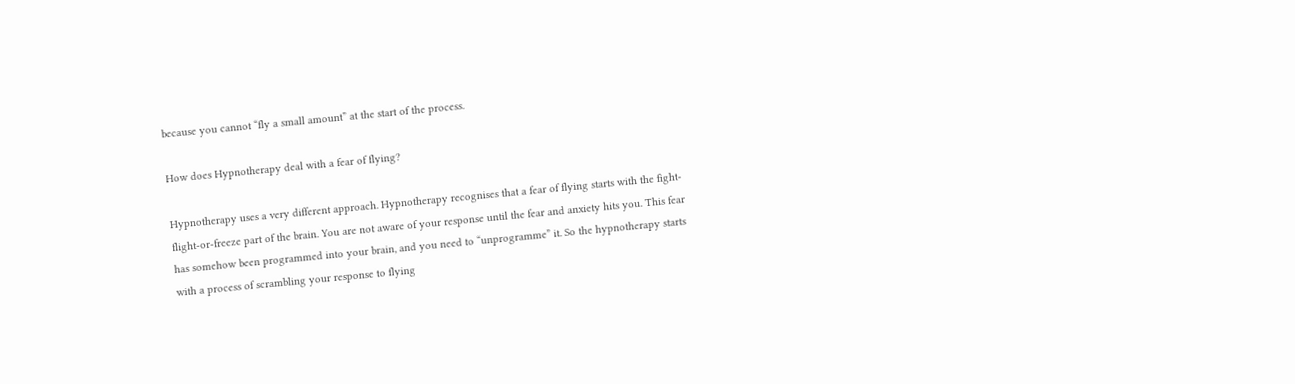because you cannot “fly a small amount” at the start of the process.

How does Hypnotherapy deal with a fear of flying?

Hypnotherapy uses a very different approach. Hypnotherapy recognises that a fear of flying starts with the fight-flight-or-freeze part of the brain. You are not aware of your response until the fear and anxiety hits you. This fear has somehow been programmed into your brain, and you need to “unprogramme” it. So the hypnotherapy starts with a process of scrambling your response to flying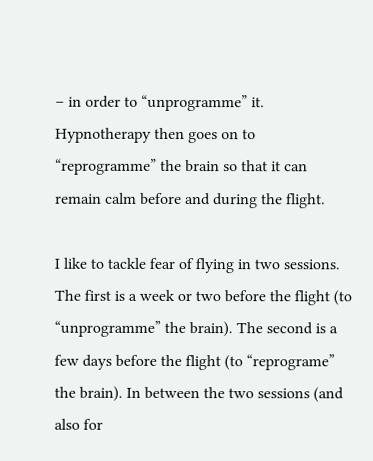– in order to “unprogramme” it. Hypnotherapy then goes on to “reprogramme” the brain so that it can remain calm before and during the flight.

I like to tackle fear of flying in two sessions. The first is a week or two before the flight (to “unprogramme” the brain). The second is a few days before the flight (to “reprograme” the brain). In between the two sessions (and also for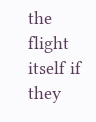the flight itself if they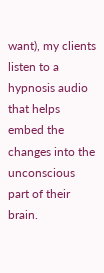want), my clients listen to a hypnosis audio that helps embed the changes into the unconscious part of their brain.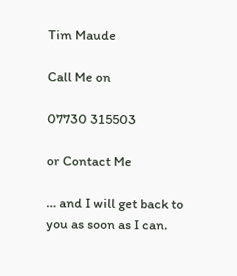Tim Maude

Call Me on

07730 315503

or Contact Me

… and I will get back to you as soon as I can.